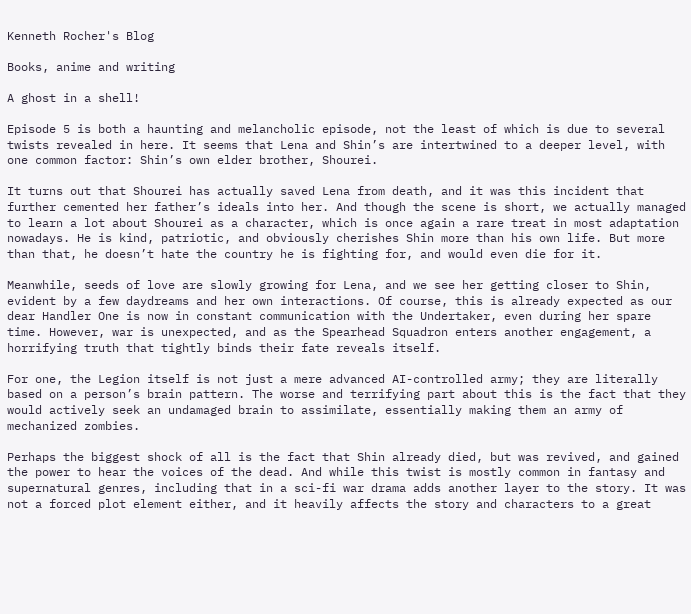Kenneth Rocher's Blog

Books, anime and writing

A ghost in a shell!

Episode 5 is both a haunting and melancholic episode, not the least of which is due to several twists revealed in here. It seems that Lena and Shin’s are intertwined to a deeper level, with one common factor: Shin’s own elder brother, Shourei.

It turns out that Shourei has actually saved Lena from death, and it was this incident that further cemented her father’s ideals into her. And though the scene is short, we actually managed to learn a lot about Shourei as a character, which is once again a rare treat in most adaptation nowadays. He is kind, patriotic, and obviously cherishes Shin more than his own life. But more than that, he doesn’t hate the country he is fighting for, and would even die for it.

Meanwhile, seeds of love are slowly growing for Lena, and we see her getting closer to Shin, evident by a few daydreams and her own interactions. Of course, this is already expected as our dear Handler One is now in constant communication with the Undertaker, even during her spare time. However, war is unexpected, and as the Spearhead Squadron enters another engagement, a horrifying truth that tightly binds their fate reveals itself.

For one, the Legion itself is not just a mere advanced AI-controlled army; they are literally based on a person’s brain pattern. The worse and terrifying part about this is the fact that they would actively seek an undamaged brain to assimilate, essentially making them an army of mechanized zombies.

Perhaps the biggest shock of all is the fact that Shin already died, but was revived, and gained the power to hear the voices of the dead. And while this twist is mostly common in fantasy and supernatural genres, including that in a sci-fi war drama adds another layer to the story. It was not a forced plot element either, and it heavily affects the story and characters to a great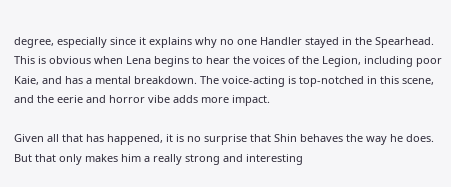degree, especially since it explains why no one Handler stayed in the Spearhead. This is obvious when Lena begins to hear the voices of the Legion, including poor Kaie, and has a mental breakdown. The voice-acting is top-notched in this scene, and the eerie and horror vibe adds more impact.

Given all that has happened, it is no surprise that Shin behaves the way he does. But that only makes him a really strong and interesting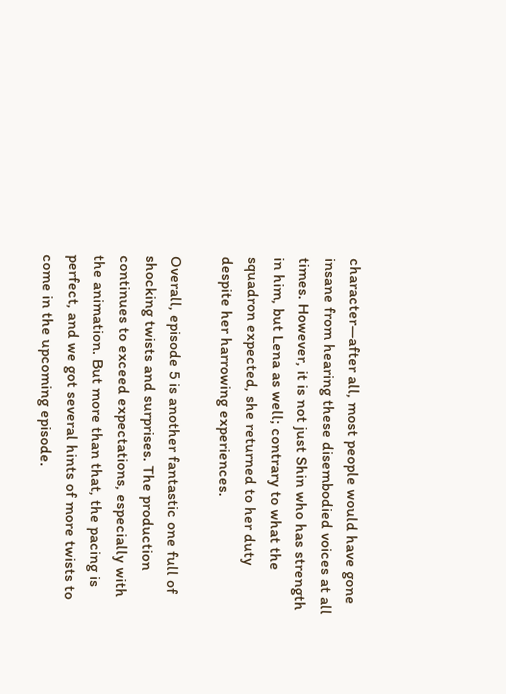character—after all, most people would have gone insane from hearing these disembodied voices at all times. However, it is not just Shin who has strength in him, but Lena as well; contrary to what the squadron expected, she returned to her duty despite her harrowing experiences.

Overall, episode 5 is another fantastic one full of shocking twists and surprises. The production continues to exceed expectations, especially with the animation. But more than that, the pacing is perfect, and we got several hints of more twists to come in the upcoming episode.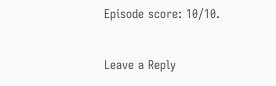Episode score: 10/10.

Leave a Reply